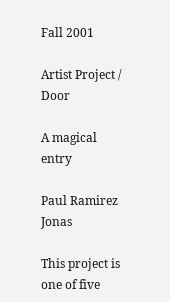Fall 2001

Artist Project / Door

A magical entry

Paul Ramirez Jonas

This project is one of five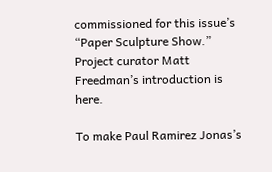commissioned for this issue’s “Paper Sculpture Show.” Project curator Matt Freedman’s introduction is here.

To make Paul Ramirez Jonas’s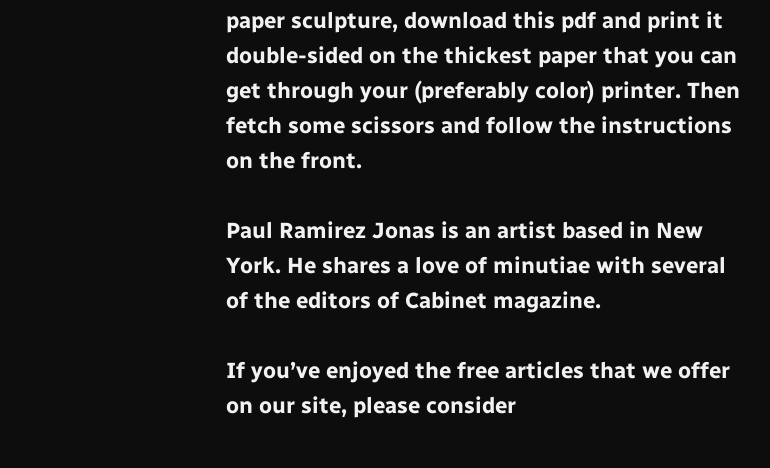paper sculpture, download this pdf and print it double-sided on the thickest paper that you can get through your (preferably color) printer. Then fetch some scissors and follow the instructions on the front.

Paul Ramirez Jonas is an artist based in New York. He shares a love of minutiae with several of the editors of Cabinet magazine.

If you’ve enjoyed the free articles that we offer on our site, please consider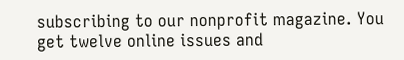subscribing to our nonprofit magazine. You get twelve online issues and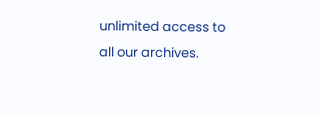unlimited access to all our archives.